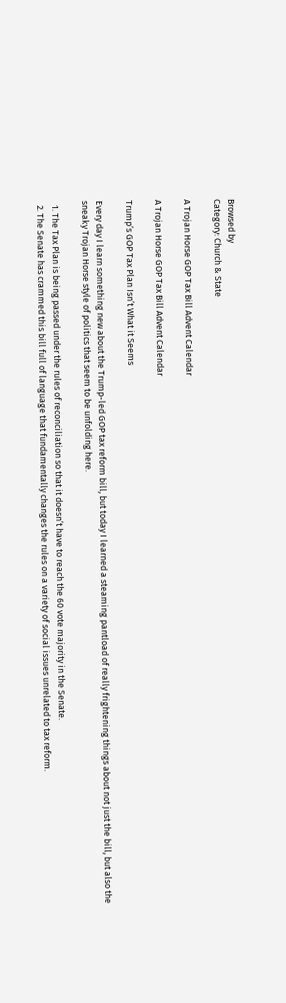Browsed by
Category: Church & State

A Trojan Horse GOP Tax Bill Advent Calendar

A Trojan Horse GOP Tax Bill Advent Calendar

Trump’s GOP Tax Plan Isn’t What it Seems

Every day I learn something new about the Trump-led GOP tax reform bill, but today I learned a steaming pantload of really frightening things about not just the bill, but also the sneaky Trojan Horse style of politics that seem to be unfolding here.

  1. The Tax Plan is being passed under the rules of reconciliation so that it doesn’t have to reach the 60 vote majority in the Senate.
  2. The Senate has crammed this bill full of language that fundamentally changes the rules on a variety of social issues unrelated to tax reform.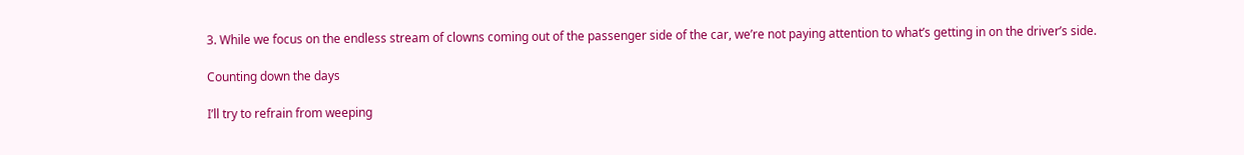3. While we focus on the endless stream of clowns coming out of the passenger side of the car, we’re not paying attention to what’s getting in on the driver’s side.

Counting down the days

I’ll try to refrain from weeping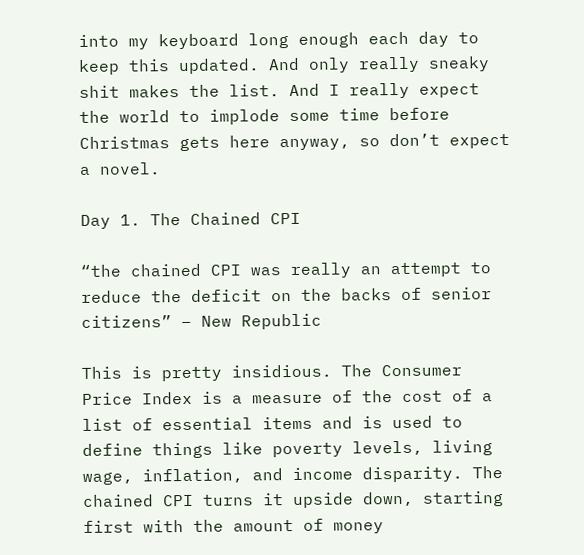into my keyboard long enough each day to keep this updated. And only really sneaky shit makes the list. And I really expect the world to implode some time before Christmas gets here anyway, so don’t expect a novel.

Day 1. The Chained CPI

“the chained CPI was really an attempt to reduce the deficit on the backs of senior citizens” – New Republic

This is pretty insidious. The Consumer Price Index is a measure of the cost of a list of essential items and is used to define things like poverty levels, living wage, inflation, and income disparity. The chained CPI turns it upside down, starting first with the amount of money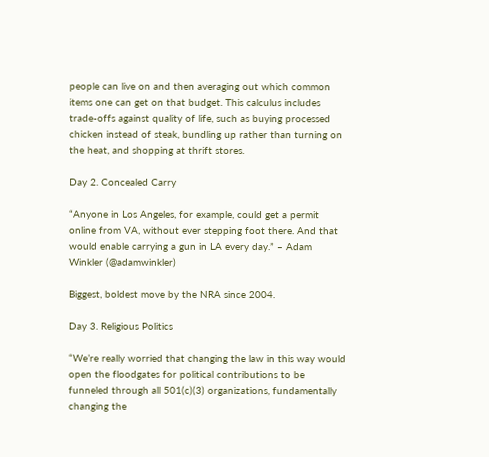people can live on and then averaging out which common items one can get on that budget. This calculus includes trade-offs against quality of life, such as buying processed chicken instead of steak, bundling up rather than turning on the heat, and shopping at thrift stores.

Day 2. Concealed Carry

“Anyone in Los Angeles, for example, could get a permit online from VA, without ever stepping foot there. And that would enable carrying a gun in LA every day.” – Adam Winkler (@adamwinkler)

Biggest, boldest move by the NRA since 2004.

Day 3. Religious Politics

“We’re really worried that changing the law in this way would open the floodgates for political contributions to be funneled through all 501(c)(3) organizations, fundamentally changing the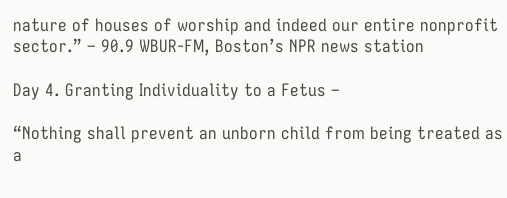nature of houses of worship and indeed our entire nonprofit sector.” – 90.9 WBUR-FM, Boston’s NPR news station

Day 4. Granting Individuality to a Fetus –

“Nothing shall prevent an unborn child from being treated as a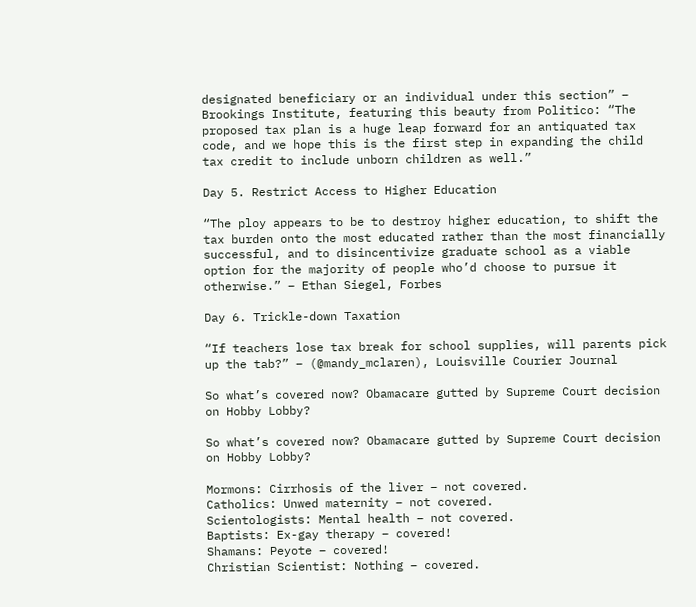designated beneficiary or an individual under this section” – Brookings Institute, featuring this beauty from Politico: “The proposed tax plan is a huge leap forward for an antiquated tax code, and we hope this is the first step in expanding the child tax credit to include unborn children as well.”

Day 5. Restrict Access to Higher Education

“The ploy appears to be to destroy higher education, to shift the tax burden onto the most educated rather than the most financially successful, and to disincentivize graduate school as a viable option for the majority of people who’d choose to pursue it otherwise.” – Ethan Siegel, Forbes

Day 6. Trickle-down Taxation

“If teachers lose tax break for school supplies, will parents pick up the tab?” – (@mandy_mclaren), Louisville Courier Journal

So what’s covered now? Obamacare gutted by Supreme Court decision on Hobby Lobby?

So what’s covered now? Obamacare gutted by Supreme Court decision on Hobby Lobby?

Mormons: Cirrhosis of the liver – not covered.
Catholics: Unwed maternity – not covered.
Scientologists: Mental health – not covered.
Baptists: Ex-gay therapy – covered!
Shamans: Peyote – covered!
Christian Scientist: Nothing – covered.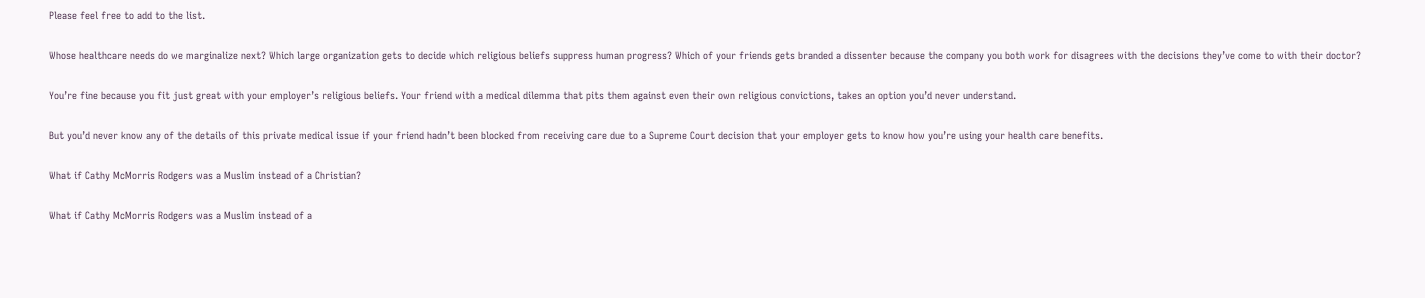Please feel free to add to the list.

Whose healthcare needs do we marginalize next? Which large organization gets to decide which religious beliefs suppress human progress? Which of your friends gets branded a dissenter because the company you both work for disagrees with the decisions they’ve come to with their doctor?

You’re fine because you fit just great with your employer’s religious beliefs. Your friend with a medical dilemma that pits them against even their own religious convictions, takes an option you’d never understand.

But you’d never know any of the details of this private medical issue if your friend hadn’t been blocked from receiving care due to a Supreme Court decision that your employer gets to know how you’re using your health care benefits.

What if Cathy McMorris Rodgers was a Muslim instead of a Christian?

What if Cathy McMorris Rodgers was a Muslim instead of a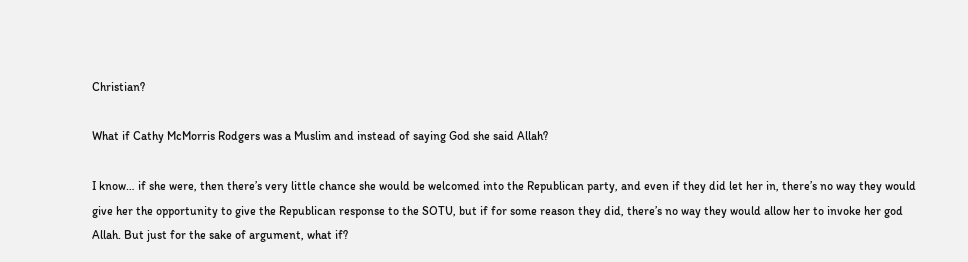Christian?

What if Cathy McMorris Rodgers was a Muslim and instead of saying God she said Allah?

I know… if she were, then there’s very little chance she would be welcomed into the Republican party, and even if they did let her in, there’s no way they would give her the opportunity to give the Republican response to the SOTU, but if for some reason they did, there’s no way they would allow her to invoke her god Allah. But just for the sake of argument, what if?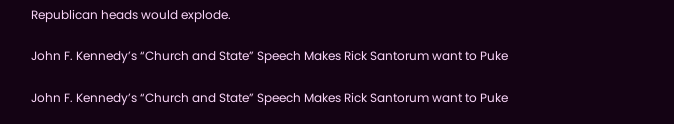Republican heads would explode.

John F. Kennedy’s “Church and State” Speech Makes Rick Santorum want to Puke

John F. Kennedy’s “Church and State” Speech Makes Rick Santorum want to Puke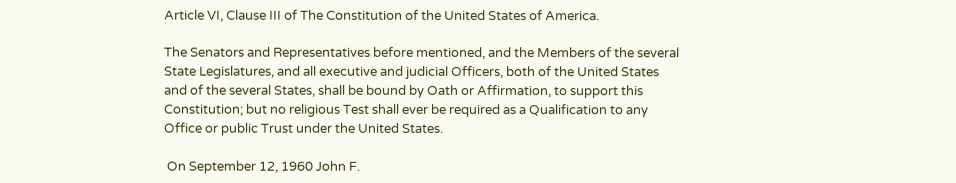Article VI, Clause III of The Constitution of the United States of America.

The Senators and Representatives before mentioned, and the Members of the several State Legislatures, and all executive and judicial Officers, both of the United States and of the several States, shall be bound by Oath or Affirmation, to support this Constitution; but no religious Test shall ever be required as a Qualification to any Office or public Trust under the United States.

 On September 12, 1960 John F.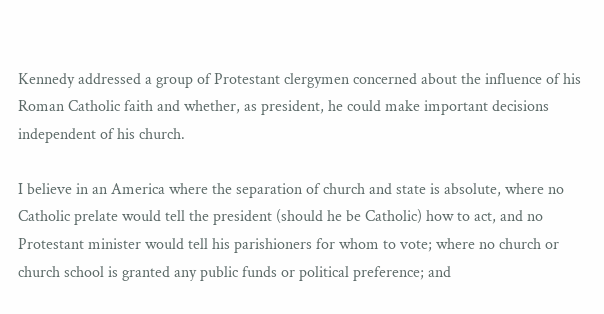Kennedy addressed a group of Protestant clergymen concerned about the influence of his Roman Catholic faith and whether, as president, he could make important decisions independent of his church.

I believe in an America where the separation of church and state is absolute, where no Catholic prelate would tell the president (should he be Catholic) how to act, and no Protestant minister would tell his parishioners for whom to vote; where no church or church school is granted any public funds or political preference; and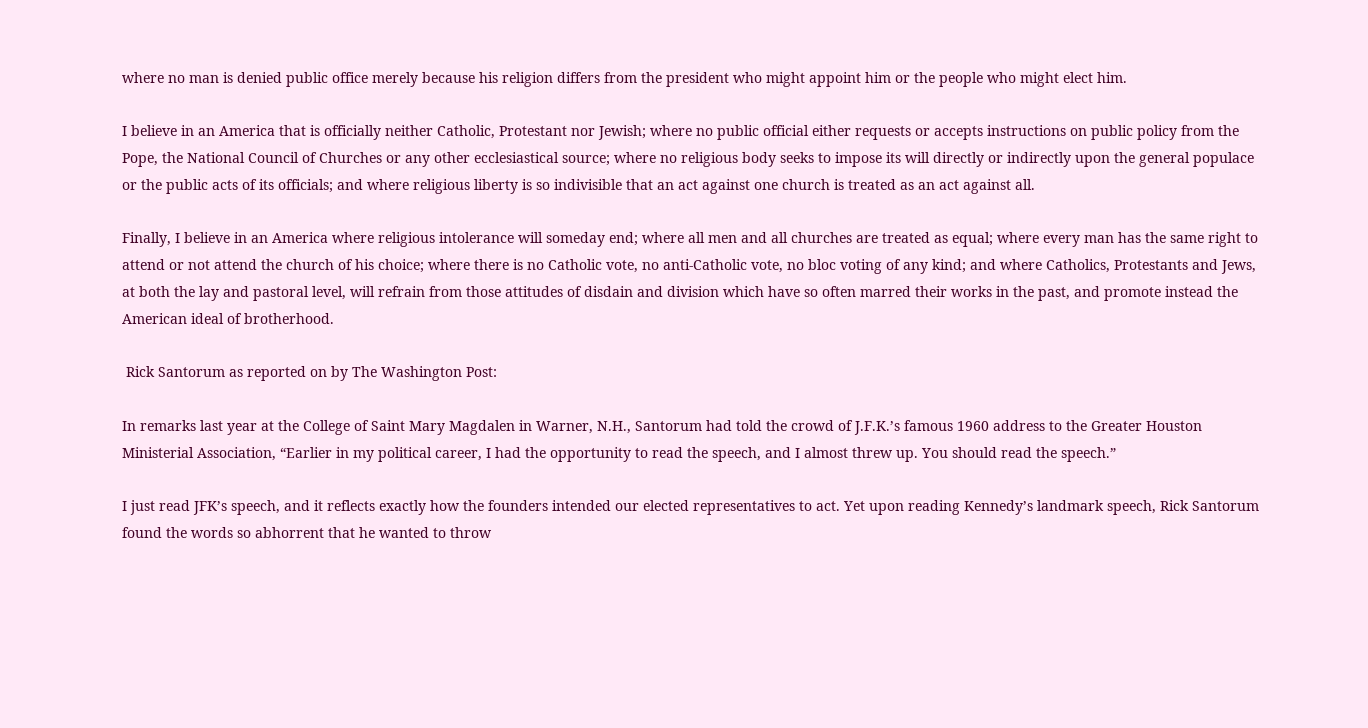where no man is denied public office merely because his religion differs from the president who might appoint him or the people who might elect him.

I believe in an America that is officially neither Catholic, Protestant nor Jewish; where no public official either requests or accepts instructions on public policy from the Pope, the National Council of Churches or any other ecclesiastical source; where no religious body seeks to impose its will directly or indirectly upon the general populace or the public acts of its officials; and where religious liberty is so indivisible that an act against one church is treated as an act against all.

Finally, I believe in an America where religious intolerance will someday end; where all men and all churches are treated as equal; where every man has the same right to attend or not attend the church of his choice; where there is no Catholic vote, no anti-Catholic vote, no bloc voting of any kind; and where Catholics, Protestants and Jews, at both the lay and pastoral level, will refrain from those attitudes of disdain and division which have so often marred their works in the past, and promote instead the American ideal of brotherhood.

 Rick Santorum as reported on by The Washington Post:

In remarks last year at the College of Saint Mary Magdalen in Warner, N.H., Santorum had told the crowd of J.F.K.’s famous 1960 address to the Greater Houston Ministerial Association, “Earlier in my political career, I had the opportunity to read the speech, and I almost threw up. You should read the speech.”

I just read JFK’s speech, and it reflects exactly how the founders intended our elected representatives to act. Yet upon reading Kennedy’s landmark speech, Rick Santorum found the words so abhorrent that he wanted to throw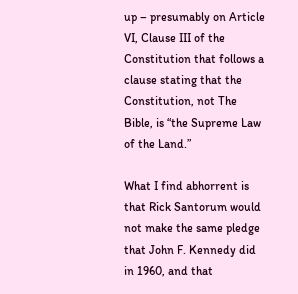up – presumably on Article VI, Clause III of the Constitution that follows a clause stating that the Constitution, not The Bible, is “the Supreme Law of the Land.”

What I find abhorrent is that Rick Santorum would not make the same pledge that John F. Kennedy did in 1960, and that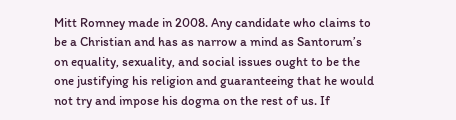Mitt Romney made in 2008. Any candidate who claims to be a Christian and has as narrow a mind as Santorum’s on equality, sexuality, and social issues ought to be the one justifying his religion and guaranteeing that he would not try and impose his dogma on the rest of us. If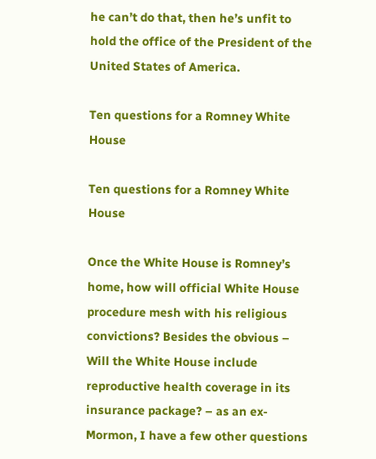he can’t do that, then he’s unfit to hold the office of the President of the United States of America.

Ten questions for a Romney White House

Ten questions for a Romney White House

Once the White House is Romney’s home, how will official White House procedure mesh with his religious convictions? Besides the obvious – Will the White House include reproductive health coverage in its insurance package? – as an ex-Mormon, I have a few other questions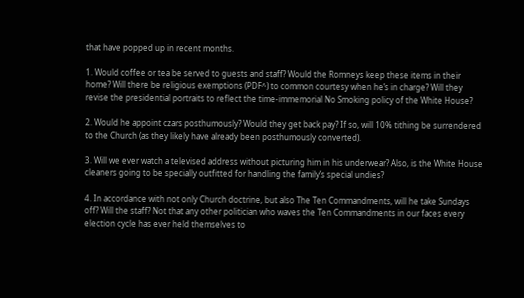that have popped up in recent months.

1. Would coffee or tea be served to guests and staff? Would the Romneys keep these items in their home? Will there be religious exemptions (PDF^) to common courtesy when he’s in charge? Will they revise the presidential portraits to reflect the time-immemorial No Smoking policy of the White House?

2. Would he appoint czars posthumously? Would they get back pay? If so, will 10% tithing be surrendered to the Church (as they likely have already been posthumously converted).

3. Will we ever watch a televised address without picturing him in his underwear? Also, is the White House cleaners going to be specially outfitted for handling the family’s special undies?

4. In accordance with not only Church doctrine, but also The Ten Commandments, will he take Sundays off? Will the staff? Not that any other politician who waves the Ten Commandments in our faces every election cycle has ever held themselves to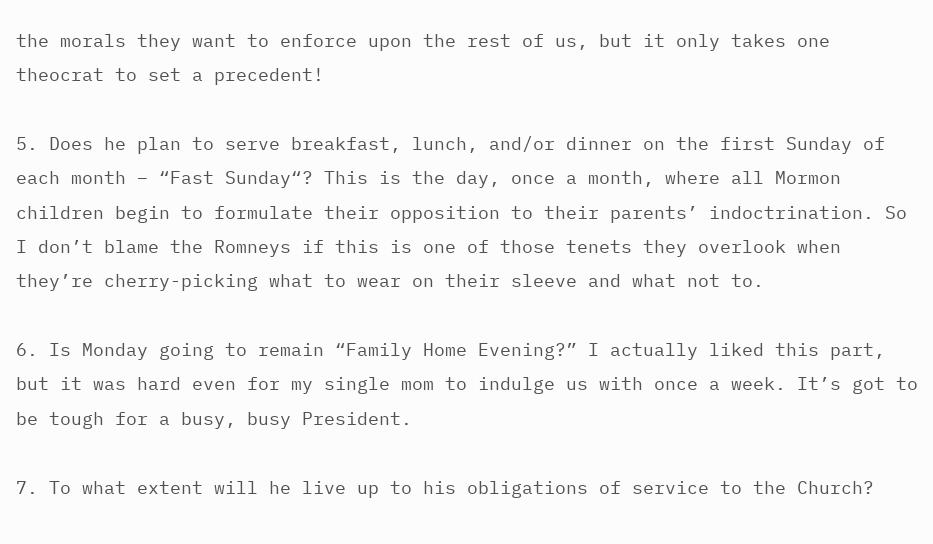the morals they want to enforce upon the rest of us, but it only takes one theocrat to set a precedent!

5. Does he plan to serve breakfast, lunch, and/or dinner on the first Sunday of each month – “Fast Sunday“? This is the day, once a month, where all Mormon children begin to formulate their opposition to their parents’ indoctrination. So I don’t blame the Romneys if this is one of those tenets they overlook when they’re cherry-picking what to wear on their sleeve and what not to.

6. Is Monday going to remain “Family Home Evening?” I actually liked this part, but it was hard even for my single mom to indulge us with once a week. It’s got to be tough for a busy, busy President.

7. To what extent will he live up to his obligations of service to the Church?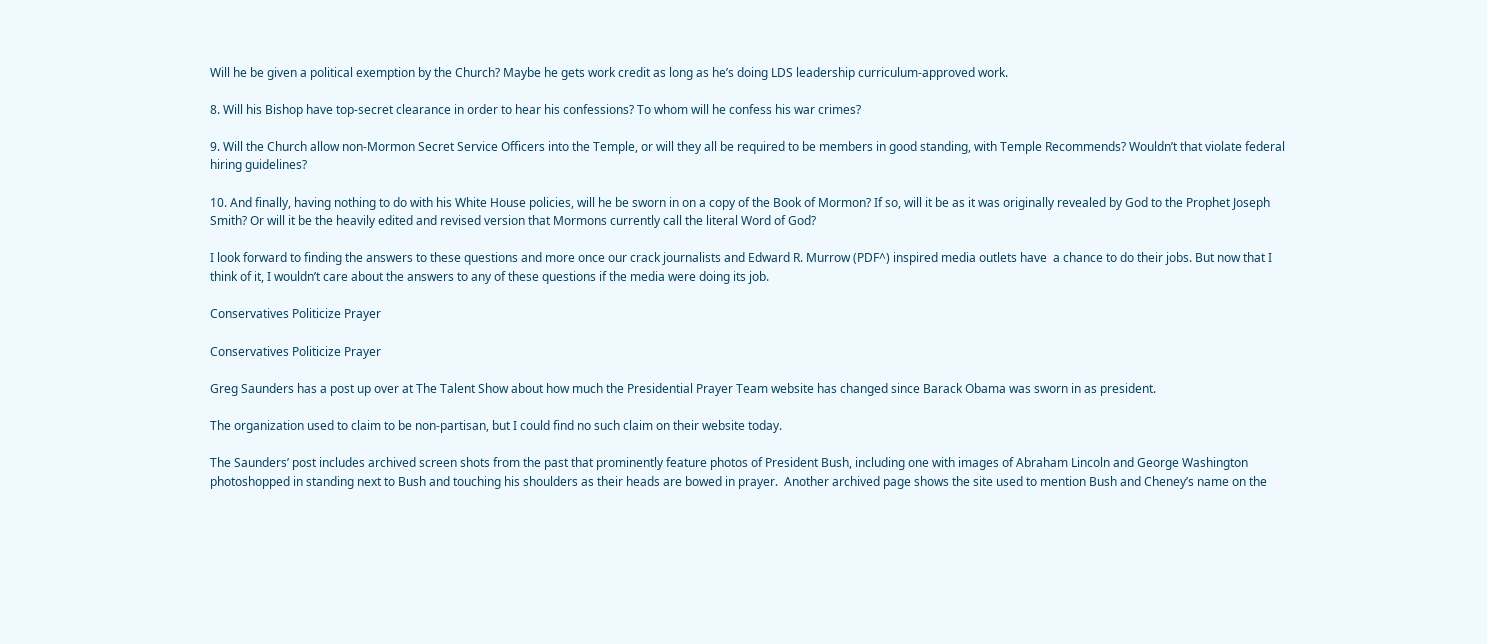Will he be given a political exemption by the Church? Maybe he gets work credit as long as he’s doing LDS leadership curriculum-approved work.

8. Will his Bishop have top-secret clearance in order to hear his confessions? To whom will he confess his war crimes?

9. Will the Church allow non-Mormon Secret Service Officers into the Temple, or will they all be required to be members in good standing, with Temple Recommends? Wouldn’t that violate federal hiring guidelines?

10. And finally, having nothing to do with his White House policies, will he be sworn in on a copy of the Book of Mormon? If so, will it be as it was originally revealed by God to the Prophet Joseph Smith? Or will it be the heavily edited and revised version that Mormons currently call the literal Word of God?

I look forward to finding the answers to these questions and more once our crack journalists and Edward R. Murrow (PDF^) inspired media outlets have  a chance to do their jobs. But now that I think of it, I wouldn’t care about the answers to any of these questions if the media were doing its job.

Conservatives Politicize Prayer

Conservatives Politicize Prayer

Greg Saunders has a post up over at The Talent Show about how much the Presidential Prayer Team website has changed since Barack Obama was sworn in as president.

The organization used to claim to be non-partisan, but I could find no such claim on their website today.

The Saunders’ post includes archived screen shots from the past that prominently feature photos of President Bush, including one with images of Abraham Lincoln and George Washington photoshopped in standing next to Bush and touching his shoulders as their heads are bowed in prayer.  Another archived page shows the site used to mention Bush and Cheney’s name on the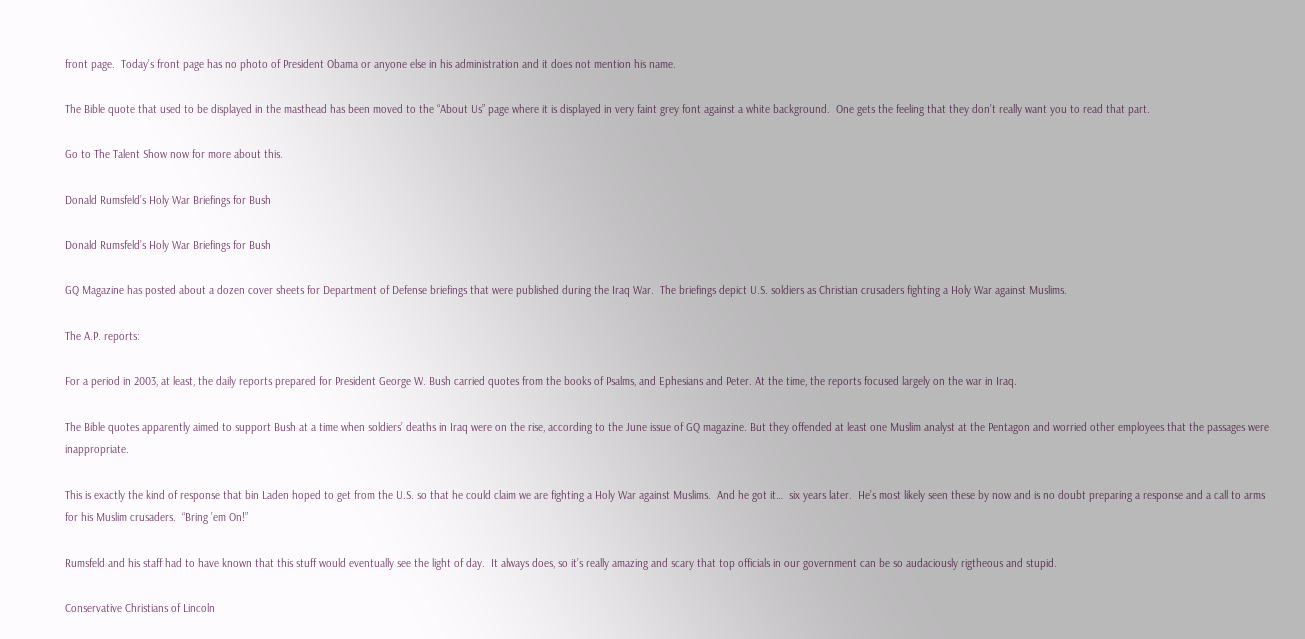front page.  Today’s front page has no photo of President Obama or anyone else in his administration and it does not mention his name.

The Bible quote that used to be displayed in the masthead has been moved to the “About Us” page where it is displayed in very faint grey font against a white background.  One gets the feeling that they don’t really want you to read that part.

Go to The Talent Show now for more about this.

Donald Rumsfeld’s Holy War Briefings for Bush

Donald Rumsfeld’s Holy War Briefings for Bush

GQ Magazine has posted about a dozen cover sheets for Department of Defense briefings that were published during the Iraq War.  The briefings depict U.S. soldiers as Christian crusaders fighting a Holy War against Muslims.

The A.P. reports:

For a period in 2003, at least, the daily reports prepared for President George W. Bush carried quotes from the books of Psalms, and Ephesians and Peter. At the time, the reports focused largely on the war in Iraq.

The Bible quotes apparently aimed to support Bush at a time when soldiers’ deaths in Iraq were on the rise, according to the June issue of GQ magazine. But they offended at least one Muslim analyst at the Pentagon and worried other employees that the passages were inappropriate.

This is exactly the kind of response that bin Laden hoped to get from the U.S. so that he could claim we are fighting a Holy War against Muslims.  And he got it…  six years later.  He’s most likely seen these by now and is no doubt preparing a response and a call to arms for his Muslim crusaders.  “Bring ’em On!”

Rumsfeld and his staff had to have known that this stuff would eventually see the light of day.  It always does, so it’s really amazing and scary that top officials in our government can be so audaciously rigtheous and stupid.

Conservative Christians of Lincoln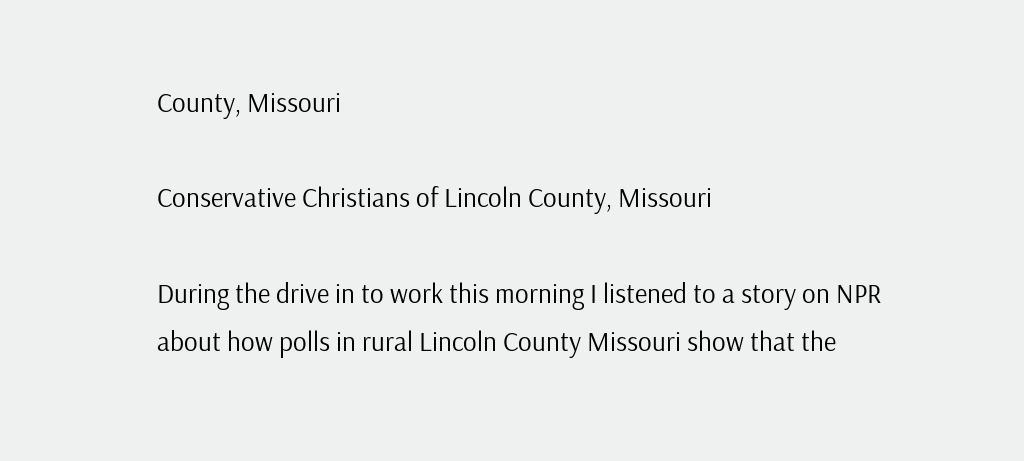County, Missouri

Conservative Christians of Lincoln County, Missouri

During the drive in to work this morning I listened to a story on NPR about how polls in rural Lincoln County Missouri show that the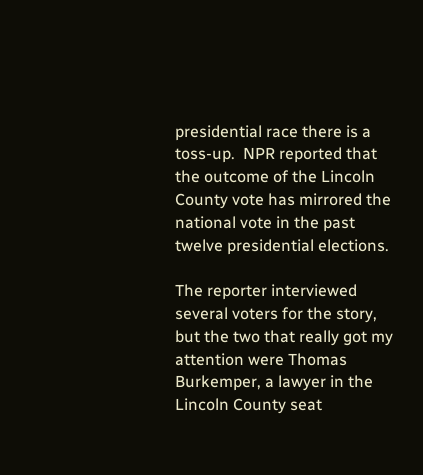presidential race there is a toss-up.  NPR reported that the outcome of the Lincoln County vote has mirrored the national vote in the past twelve presidential elections.

The reporter interviewed several voters for the story, but the two that really got my attention were Thomas Burkemper, a lawyer in the Lincoln County seat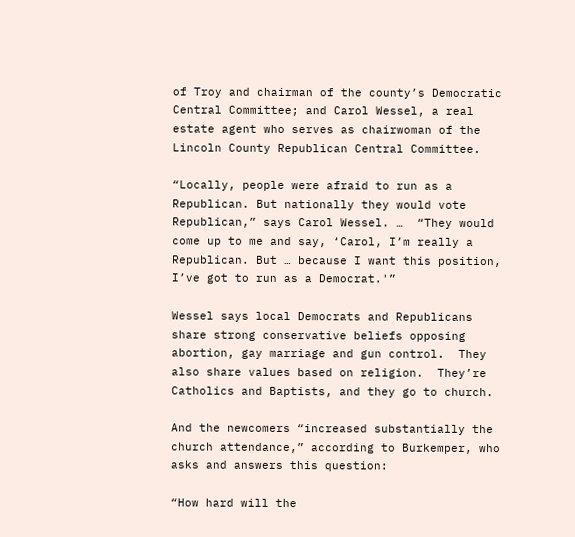of Troy and chairman of the county’s Democratic Central Committee; and Carol Wessel, a real estate agent who serves as chairwoman of the Lincoln County Republican Central Committee.

“Locally, people were afraid to run as a Republican. But nationally they would vote Republican,” says Carol Wessel. …  “They would come up to me and say, ‘Carol, I’m really a Republican. But … because I want this position, I’ve got to run as a Democrat.'”

Wessel says local Democrats and Republicans share strong conservative beliefs opposing abortion, gay marriage and gun control.  They also share values based on religion.  They’re Catholics and Baptists, and they go to church.

And the newcomers “increased substantially the church attendance,” according to Burkemper, who asks and answers this question:

“How hard will the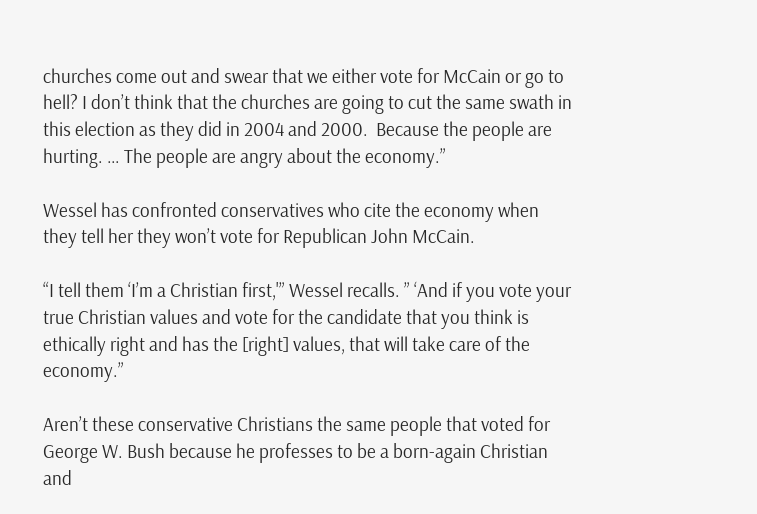churches come out and swear that we either vote for McCain or go to hell? I don’t think that the churches are going to cut the same swath in this election as they did in 2004 and 2000.  Because the people are hurting. … The people are angry about the economy.”

Wessel has confronted conservatives who cite the economy when they tell her they won’t vote for Republican John McCain.

“I tell them ‘I’m a Christian first,'” Wessel recalls. ” ‘And if you vote your true Christian values and vote for the candidate that you think is ethically right and has the [right] values, that will take care of the economy.”

Aren’t these conservative Christians the same people that voted for George W. Bush because he professes to be a born-again Christian and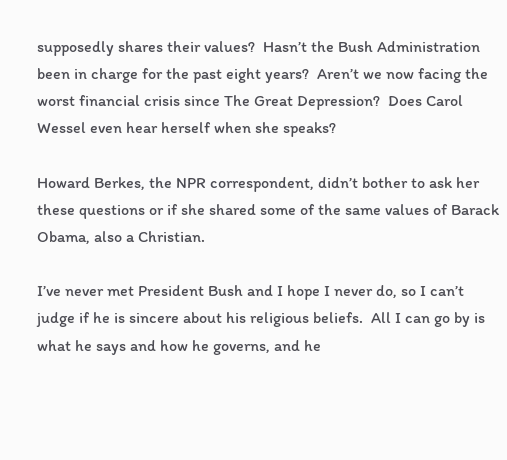supposedly shares their values?  Hasn’t the Bush Administration been in charge for the past eight years?  Aren’t we now facing the worst financial crisis since The Great Depression?  Does Carol Wessel even hear herself when she speaks?

Howard Berkes, the NPR correspondent, didn’t bother to ask her these questions or if she shared some of the same values of Barack Obama, also a Christian.

I’ve never met President Bush and I hope I never do, so I can’t judge if he is sincere about his religious beliefs.  All I can go by is what he says and how he governs, and he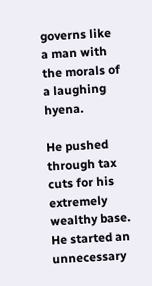governs like a man with the morals of a laughing hyena.

He pushed through tax cuts for his extremely wealthy base.  He started an unnecessary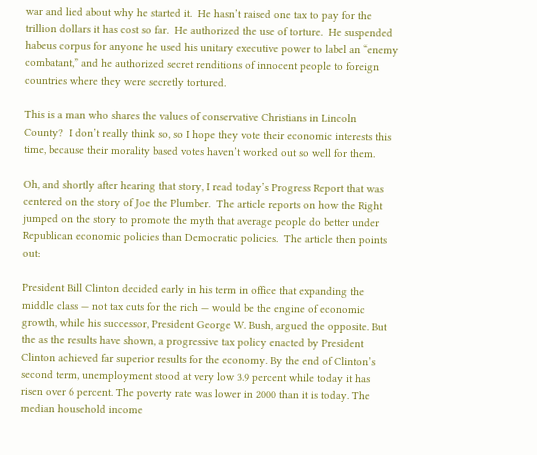war and lied about why he started it.  He hasn’t raised one tax to pay for the trillion dollars it has cost so far.  He authorized the use of torture.  He suspended habeus corpus for anyone he used his unitary executive power to label an “enemy combatant,” and he authorized secret renditions of innocent people to foreign countries where they were secretly tortured.

This is a man who shares the values of conservative Christians in Lincoln County?  I don’t really think so, so I hope they vote their economic interests this time, because their morality based votes haven’t worked out so well for them.

Oh, and shortly after hearing that story, I read today’s Progress Report that was centered on the story of Joe the Plumber.  The article reports on how the Right jumped on the story to promote the myth that average people do better under Republican economic policies than Democratic policies.  The article then points out:

President Bill Clinton decided early in his term in office that expanding the middle class — not tax cuts for the rich — would be the engine of economic growth, while his successor, President George W. Bush, argued the opposite. But the as the results have shown, a progressive tax policy enacted by President Clinton achieved far superior results for the economy. By the end of Clinton’s second term, unemployment stood at very low 3.9 percent while today it has risen over 6 percent. The poverty rate was lower in 2000 than it is today. The median household income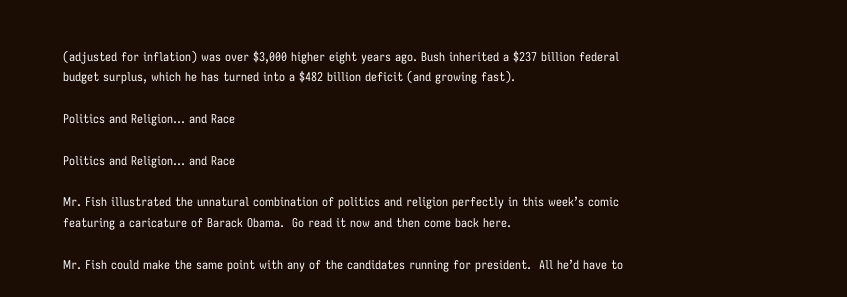(adjusted for inflation) was over $3,000 higher eight years ago. Bush inherited a $237 billion federal budget surplus, which he has turned into a $482 billion deficit (and growing fast).

Politics and Religion… and Race

Politics and Religion… and Race

Mr. Fish illustrated the unnatural combination of politics and religion perfectly in this week’s comic featuring a caricature of Barack Obama.  Go read it now and then come back here.

Mr. Fish could make the same point with any of the candidates running for president.  All he’d have to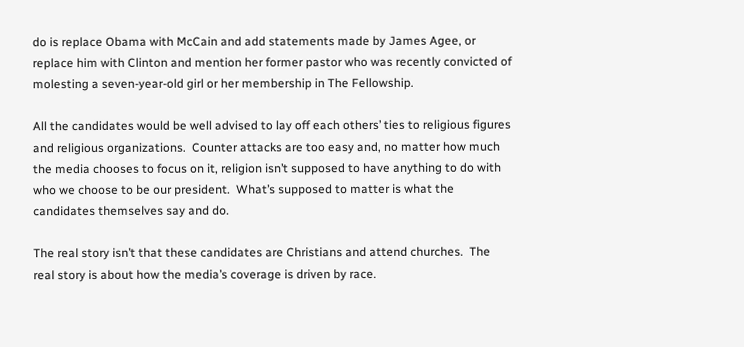do is replace Obama with McCain and add statements made by James Agee, or replace him with Clinton and mention her former pastor who was recently convicted of molesting a seven-year-old girl or her membership in The Fellowship.

All the candidates would be well advised to lay off each others’ ties to religious figures and religious organizations.  Counter attacks are too easy and, no matter how much the media chooses to focus on it, religion isn’t supposed to have anything to do with who we choose to be our president.  What’s supposed to matter is what the candidates themselves say and do.

The real story isn’t that these candidates are Christians and attend churches.  The real story is about how the media’s coverage is driven by race.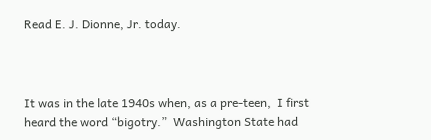Read E. J. Dionne, Jr. today.



It was in the late 1940s when, as a pre-teen,  I first heard the word “bigotry.”  Washington State had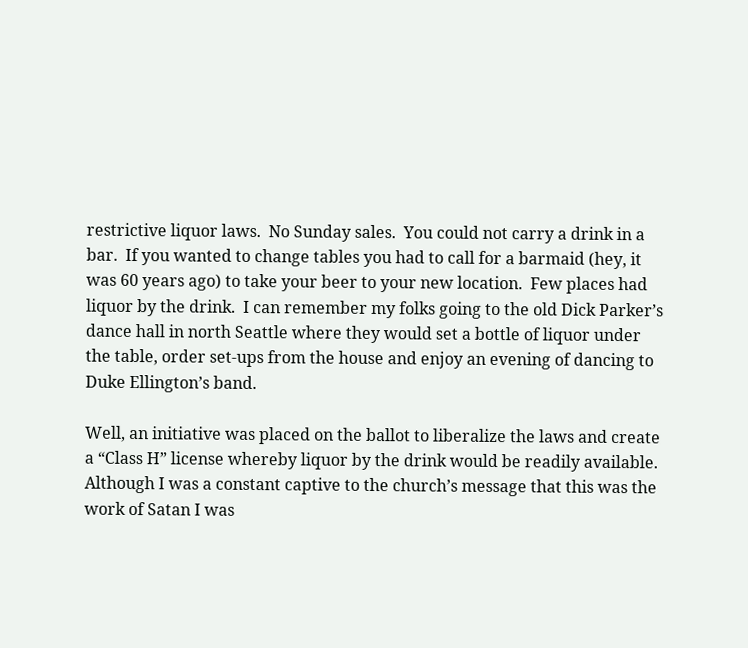restrictive liquor laws.  No Sunday sales.  You could not carry a drink in a bar.  If you wanted to change tables you had to call for a barmaid (hey, it was 60 years ago) to take your beer to your new location.  Few places had liquor by the drink.  I can remember my folks going to the old Dick Parker’s dance hall in north Seattle where they would set a bottle of liquor under the table, order set-ups from the house and enjoy an evening of dancing to Duke Ellington’s band.

Well, an initiative was placed on the ballot to liberalize the laws and create a “Class H” license whereby liquor by the drink would be readily available.  Although I was a constant captive to the church’s message that this was the work of Satan I was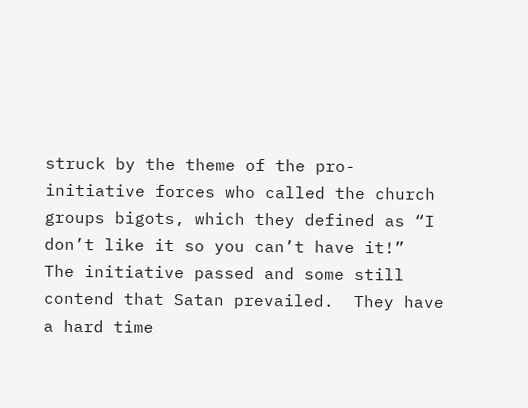struck by the theme of the pro-initiative forces who called the church groups bigots, which they defined as “I don’t like it so you can’t have it!”  The initiative passed and some still contend that Satan prevailed.  They have a hard time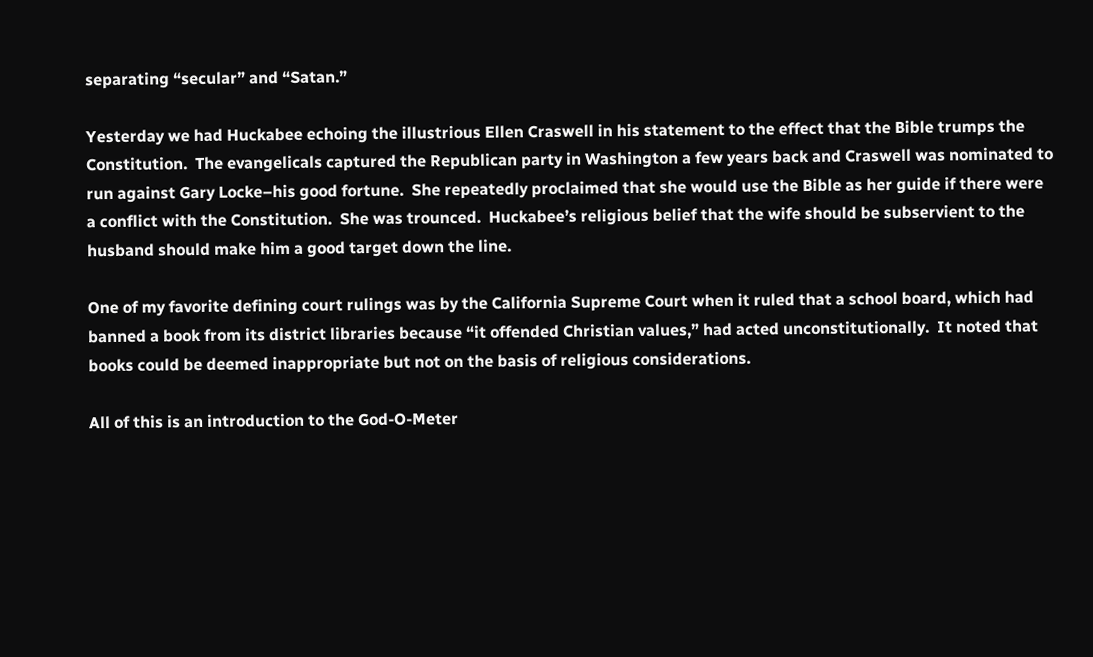separating “secular” and “Satan.”

Yesterday we had Huckabee echoing the illustrious Ellen Craswell in his statement to the effect that the Bible trumps the Constitution.  The evangelicals captured the Republican party in Washington a few years back and Craswell was nominated to run against Gary Locke–his good fortune.  She repeatedly proclaimed that she would use the Bible as her guide if there were a conflict with the Constitution.  She was trounced.  Huckabee’s religious belief that the wife should be subservient to the husband should make him a good target down the line.

One of my favorite defining court rulings was by the California Supreme Court when it ruled that a school board, which had banned a book from its district libraries because “it offended Christian values,” had acted unconstitutionally.  It noted that books could be deemed inappropriate but not on the basis of religious considerations.

All of this is an introduction to the God-O-Meter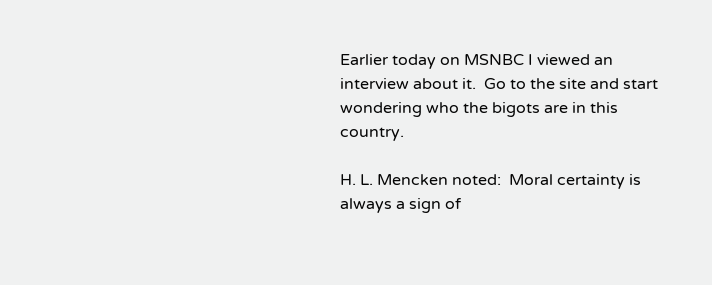Earlier today on MSNBC I viewed an interview about it.  Go to the site and start wondering who the bigots are in this country.

H. L. Mencken noted:  Moral certainty is always a sign of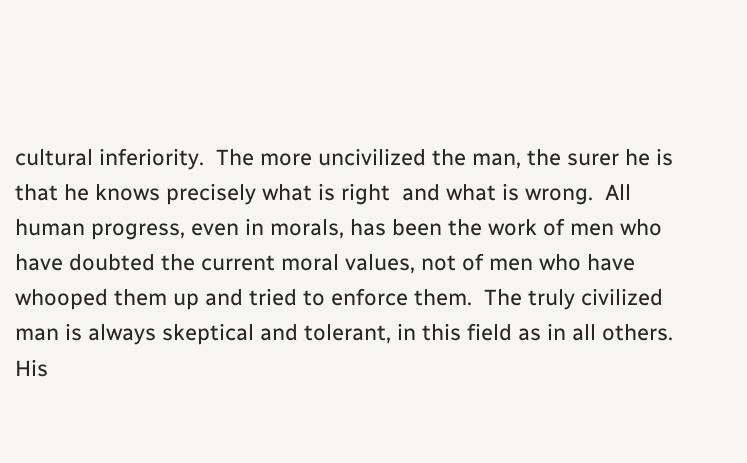cultural inferiority.  The more uncivilized the man, the surer he is that he knows precisely what is right  and what is wrong.  All human progress, even in morals, has been the work of men who have doubted the current moral values, not of men who have whooped them up and tried to enforce them.  The truly civilized man is always skeptical and tolerant, in this field as in all others.  His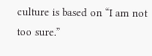culture is based on “I am not too sure.”